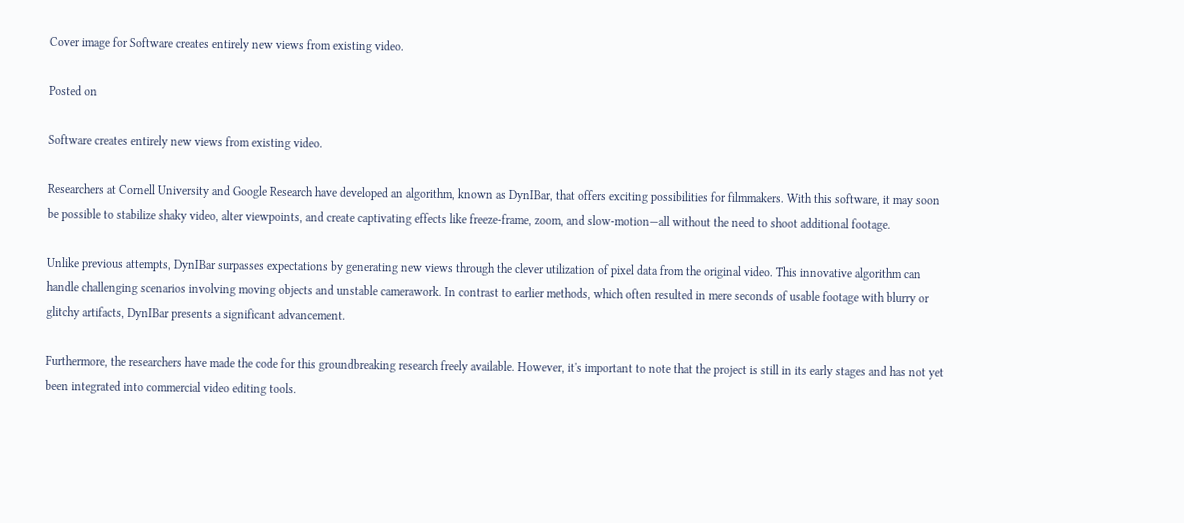Cover image for Software creates entirely new views from existing video.

Posted on

Software creates entirely new views from existing video.

Researchers at Cornell University and Google Research have developed an algorithm, known as DynIBar, that offers exciting possibilities for filmmakers. With this software, it may soon be possible to stabilize shaky video, alter viewpoints, and create captivating effects like freeze-frame, zoom, and slow-motion—all without the need to shoot additional footage.

Unlike previous attempts, DynIBar surpasses expectations by generating new views through the clever utilization of pixel data from the original video. This innovative algorithm can handle challenging scenarios involving moving objects and unstable camerawork. In contrast to earlier methods, which often resulted in mere seconds of usable footage with blurry or glitchy artifacts, DynIBar presents a significant advancement.

Furthermore, the researchers have made the code for this groundbreaking research freely available. However, it's important to note that the project is still in its early stages and has not yet been integrated into commercial video editing tools.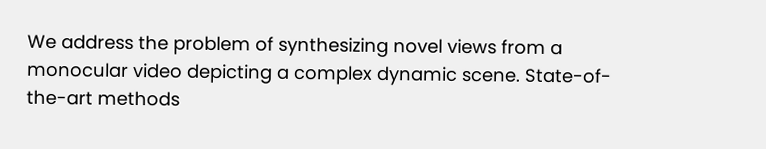We address the problem of synthesizing novel views from a monocular video depicting a complex dynamic scene. State-of-the-art methods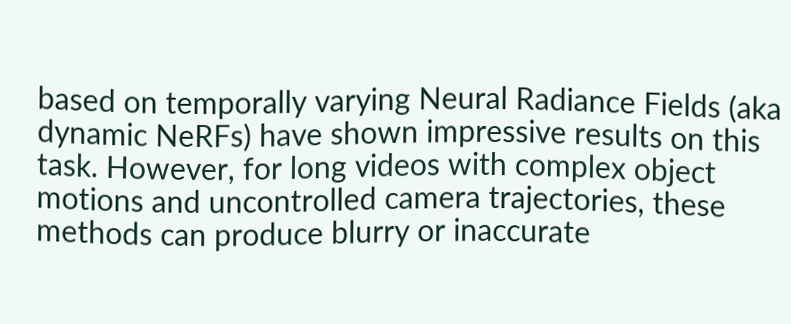based on temporally varying Neural Radiance Fields (aka dynamic NeRFs) have shown impressive results on this task. However, for long videos with complex object motions and uncontrolled camera trajectories, these methods can produce blurry or inaccurate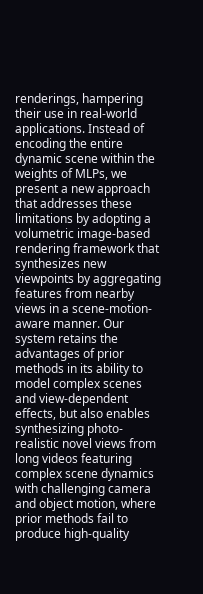renderings, hampering their use in real-world applications. Instead of encoding the entire dynamic scene within the weights of MLPs, we present a new approach that addresses these limitations by adopting a volumetric image-based rendering framework that synthesizes new viewpoints by aggregating features from nearby views in a scene-motion-aware manner. Our system retains the advantages of prior methods in its ability to model complex scenes and view-dependent effects, but also enables synthesizing photo-realistic novel views from long videos featuring complex scene dynamics with challenging camera and object motion, where prior methods fail to produce high-quality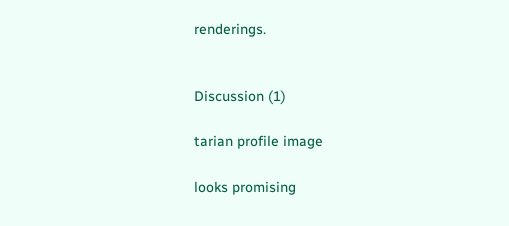renderings.


Discussion (1)

tarian profile image

looks promising